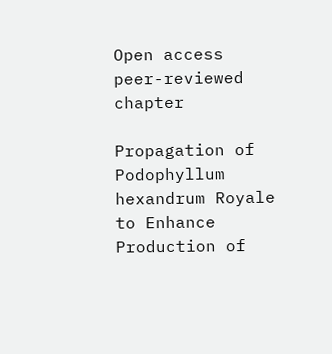Open access peer-reviewed chapter

Propagation of Podophyllum hexandrum Royale to Enhance Production of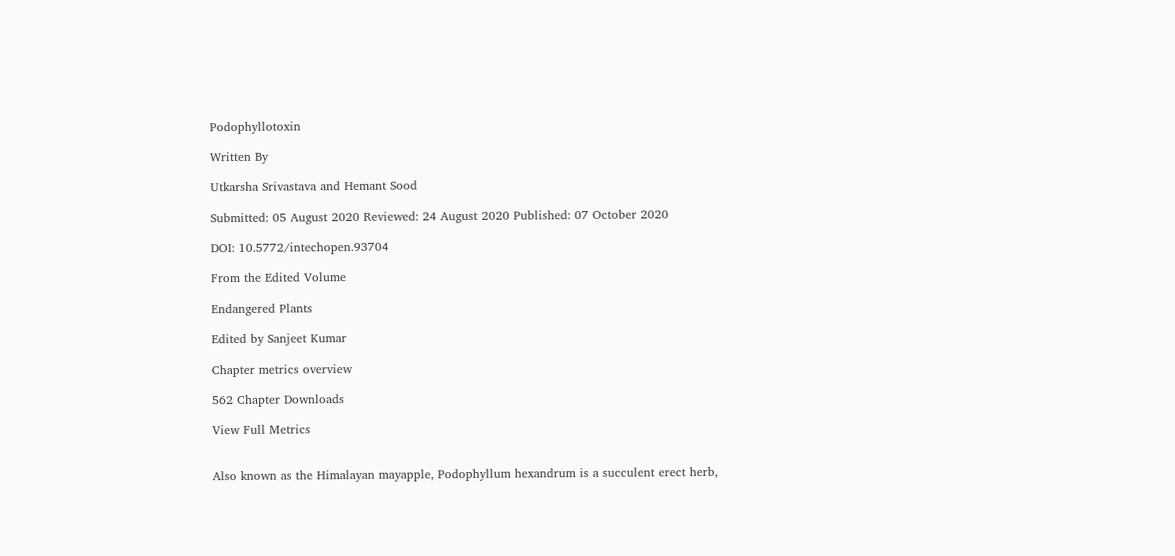Podophyllotoxin

Written By

Utkarsha Srivastava and Hemant Sood

Submitted: 05 August 2020 Reviewed: 24 August 2020 Published: 07 October 2020

DOI: 10.5772/intechopen.93704

From the Edited Volume

Endangered Plants

Edited by Sanjeet Kumar

Chapter metrics overview

562 Chapter Downloads

View Full Metrics


Also known as the Himalayan mayapple, Podophyllum hexandrum is a succulent erect herb,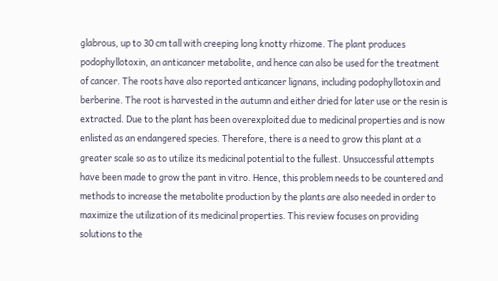glabrous, up to 30 cm tall with creeping long knotty rhizome. The plant produces podophyllotoxin, an anticancer metabolite, and hence can also be used for the treatment of cancer. The roots have also reported anticancer lignans, including podophyllotoxin and berberine. The root is harvested in the autumn and either dried for later use or the resin is extracted. Due to the plant has been overexploited due to medicinal properties and is now enlisted as an endangered species. Therefore, there is a need to grow this plant at a greater scale so as to utilize its medicinal potential to the fullest. Unsuccessful attempts have been made to grow the pant in vitro. Hence, this problem needs to be countered and methods to increase the metabolite production by the plants are also needed in order to maximize the utilization of its medicinal properties. This review focuses on providing solutions to the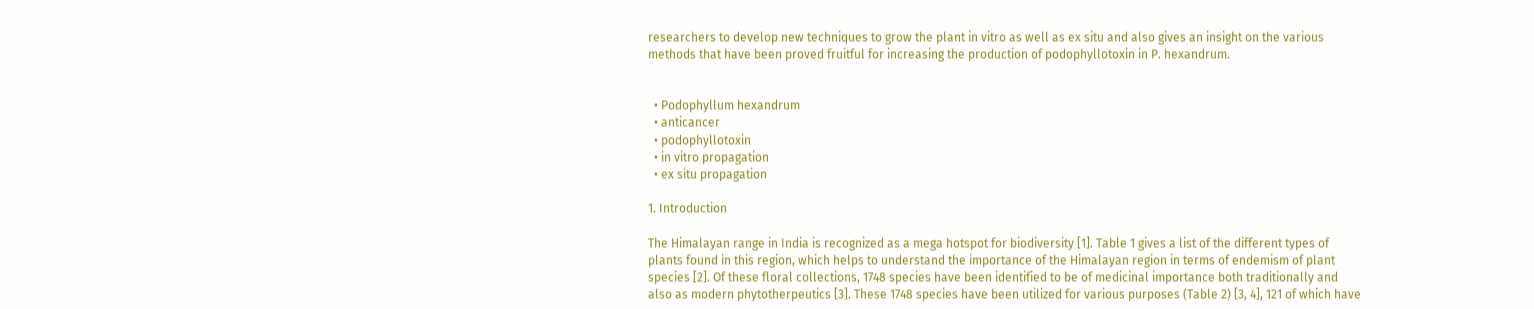researchers to develop new techniques to grow the plant in vitro as well as ex situ and also gives an insight on the various methods that have been proved fruitful for increasing the production of podophyllotoxin in P. hexandrum.


  • Podophyllum hexandrum
  • anticancer
  • podophyllotoxin
  • in vitro propagation
  • ex situ propagation

1. Introduction

The Himalayan range in India is recognized as a mega hotspot for biodiversity [1]. Table 1 gives a list of the different types of plants found in this region, which helps to understand the importance of the Himalayan region in terms of endemism of plant species [2]. Of these floral collections, 1748 species have been identified to be of medicinal importance both traditionally and also as modern phytotherpeutics [3]. These 1748 species have been utilized for various purposes (Table 2) [3, 4], 121 of which have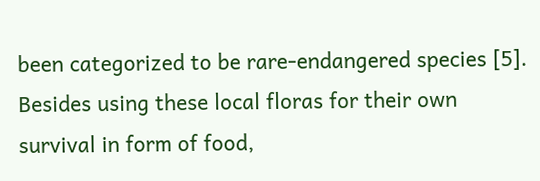been categorized to be rare-endangered species [5]. Besides using these local floras for their own survival in form of food,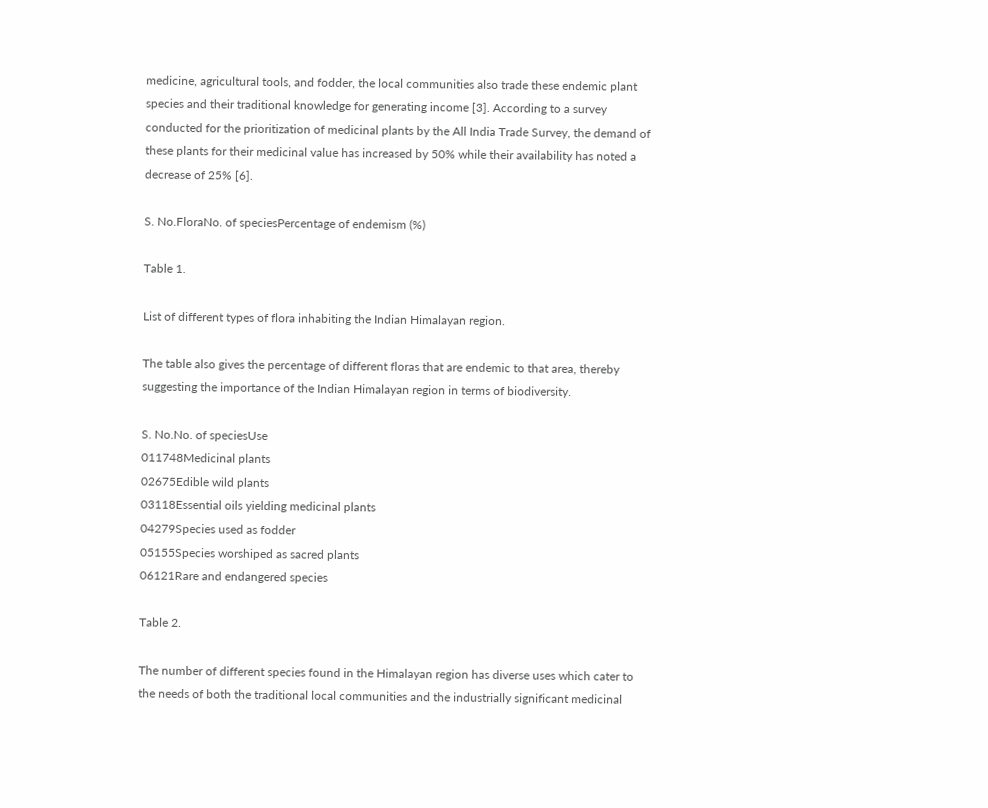medicine, agricultural tools, and fodder, the local communities also trade these endemic plant species and their traditional knowledge for generating income [3]. According to a survey conducted for the prioritization of medicinal plants by the All India Trade Survey, the demand of these plants for their medicinal value has increased by 50% while their availability has noted a decrease of 25% [6].

S. No.FloraNo. of speciesPercentage of endemism (%)

Table 1.

List of different types of flora inhabiting the Indian Himalayan region.

The table also gives the percentage of different floras that are endemic to that area, thereby suggesting the importance of the Indian Himalayan region in terms of biodiversity.

S. No.No. of speciesUse
011748Medicinal plants
02675Edible wild plants
03118Essential oils yielding medicinal plants
04279Species used as fodder
05155Species worshiped as sacred plants
06121Rare and endangered species

Table 2.

The number of different species found in the Himalayan region has diverse uses which cater to the needs of both the traditional local communities and the industrially significant medicinal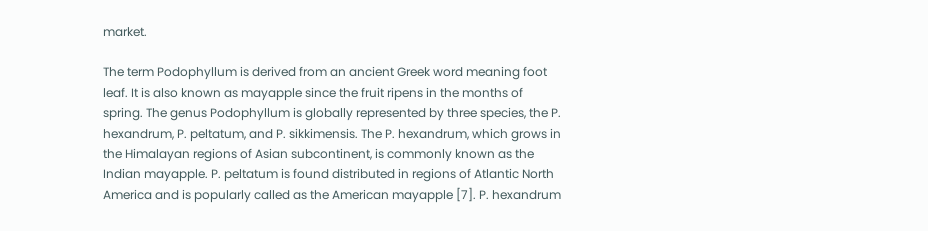market.

The term Podophyllum is derived from an ancient Greek word meaning foot leaf. It is also known as mayapple since the fruit ripens in the months of spring. The genus Podophyllum is globally represented by three species, the P. hexandrum, P. peltatum, and P. sikkimensis. The P. hexandrum, which grows in the Himalayan regions of Asian subcontinent, is commonly known as the Indian mayapple. P. peltatum is found distributed in regions of Atlantic North America and is popularly called as the American mayapple [7]. P. hexandrum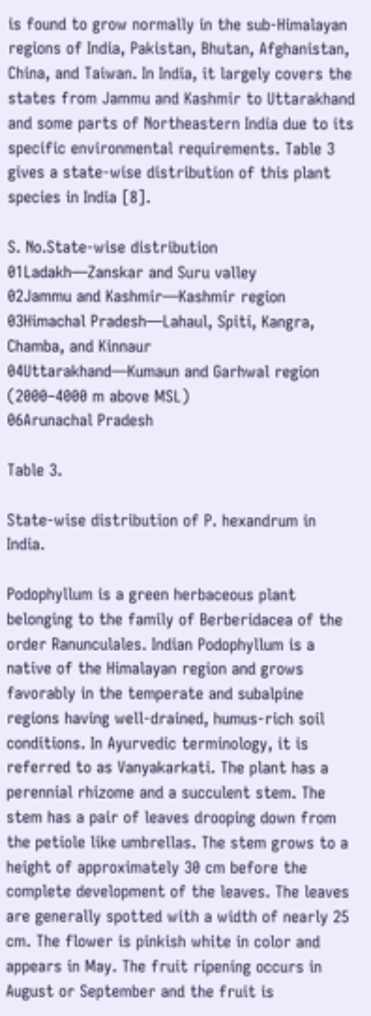is found to grow normally in the sub-Himalayan regions of India, Pakistan, Bhutan, Afghanistan, China, and Taiwan. In India, it largely covers the states from Jammu and Kashmir to Uttarakhand and some parts of Northeastern India due to its specific environmental requirements. Table 3 gives a state-wise distribution of this plant species in India [8].

S. No.State-wise distribution
01Ladakh—Zanskar and Suru valley
02Jammu and Kashmir—Kashmir region
03Himachal Pradesh—Lahaul, Spiti, Kangra, Chamba, and Kinnaur
04Uttarakhand—Kumaun and Garhwal region (2000–4000 m above MSL)
06Arunachal Pradesh

Table 3.

State-wise distribution of P. hexandrum in India.

Podophyllum is a green herbaceous plant belonging to the family of Berberidacea of the order Ranunculales. Indian Podophyllum is a native of the Himalayan region and grows favorably in the temperate and subalpine regions having well-drained, humus-rich soil conditions. In Ayurvedic terminology, it is referred to as Vanyakarkati. The plant has a perennial rhizome and a succulent stem. The stem has a pair of leaves drooping down from the petiole like umbrellas. The stem grows to a height of approximately 30 cm before the complete development of the leaves. The leaves are generally spotted with a width of nearly 25 cm. The flower is pinkish white in color and appears in May. The fruit ripening occurs in August or September and the fruit is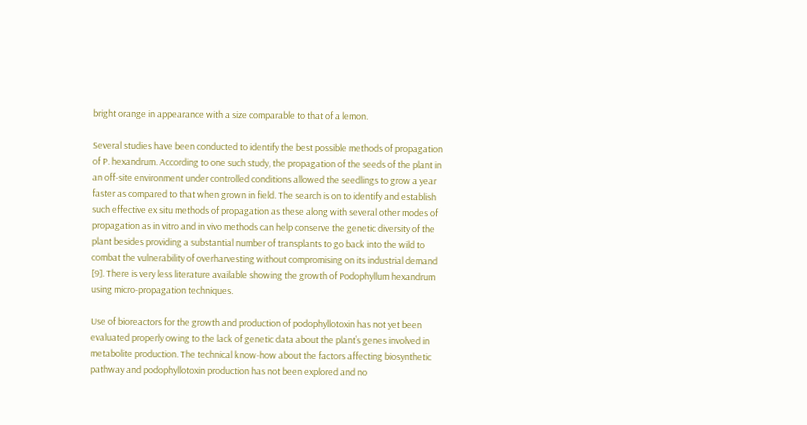bright orange in appearance with a size comparable to that of a lemon.

Several studies have been conducted to identify the best possible methods of propagation of P. hexandrum. According to one such study, the propagation of the seeds of the plant in an off-site environment under controlled conditions allowed the seedlings to grow a year faster as compared to that when grown in field. The search is on to identify and establish such effective ex situ methods of propagation as these along with several other modes of propagation as in vitro and in vivo methods can help conserve the genetic diversity of the plant besides providing a substantial number of transplants to go back into the wild to combat the vulnerability of overharvesting without compromising on its industrial demand [9]. There is very less literature available showing the growth of Podophyllum hexandrum using micro-propagation techniques.

Use of bioreactors for the growth and production of podophyllotoxin has not yet been evaluated properly owing to the lack of genetic data about the plant’s genes involved in metabolite production. The technical know-how about the factors affecting biosynthetic pathway and podophyllotoxin production has not been explored and no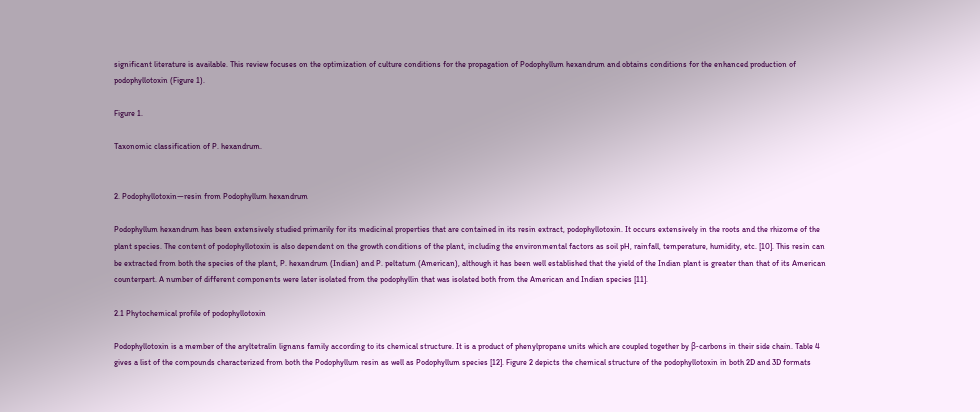significant literature is available. This review focuses on the optimization of culture conditions for the propagation of Podophyllum hexandrum and obtains conditions for the enhanced production of podophyllotoxin (Figure 1).

Figure 1.

Taxonomic classification of P. hexandrum.


2. Podophyllotoxin—resin from Podophyllum hexandrum

Podophyllum hexandrum has been extensively studied primarily for its medicinal properties that are contained in its resin extract, podophyllotoxin. It occurs extensively in the roots and the rhizome of the plant species. The content of podophyllotoxin is also dependent on the growth conditions of the plant, including the environmental factors as soil pH, rainfall, temperature, humidity, etc. [10]. This resin can be extracted from both the species of the plant, P. hexandrum (Indian) and P. peltatum (American), although it has been well established that the yield of the Indian plant is greater than that of its American counterpart. A number of different components were later isolated from the podophyllin that was isolated both from the American and Indian species [11].

2.1 Phytochemical profile of podophyllotoxin

Podophyllotoxin is a member of the aryltetralin lignans family according to its chemical structure. It is a product of phenylpropane units which are coupled together by β-carbons in their side chain. Table 4 gives a list of the compounds characterized from both the Podophyllum resin as well as Podophyllum species [12]. Figure 2 depicts the chemical structure of the podophyllotoxin in both 2D and 3D formats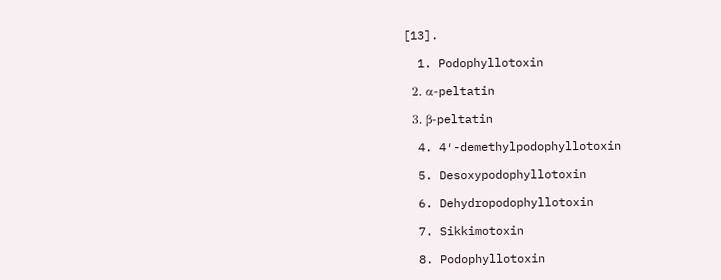[13].

  1. Podophyllotoxin

  2. α-peltatin

  3. β-peltatin

  4. 4′-demethylpodophyllotoxin

  5. Desoxypodophyllotoxin

  6. Dehydropodophyllotoxin

  7. Sikkimotoxin

  8. Podophyllotoxin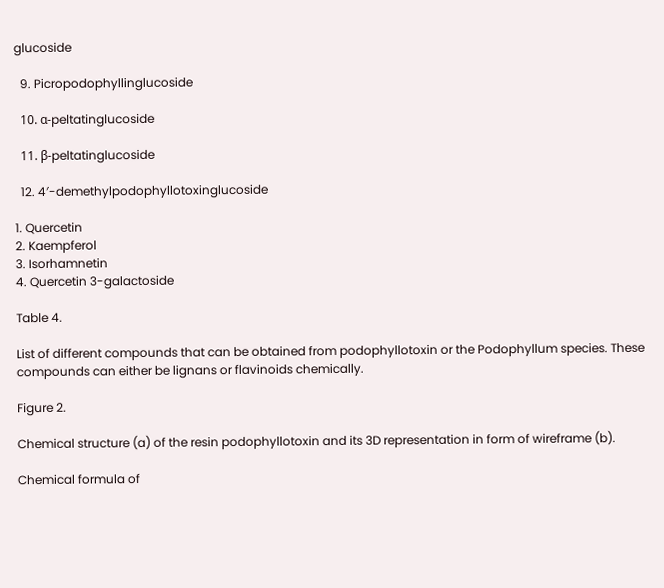glucoside

  9. Picropodophyllinglucoside

  10. α-peltatinglucoside

  11. β-peltatinglucoside

  12. 4′-demethylpodophyllotoxinglucoside

1. Quercetin
2. Kaempferol
3. Isorhamnetin
4. Quercetin 3-galactoside

Table 4.

List of different compounds that can be obtained from podophyllotoxin or the Podophyllum species. These compounds can either be lignans or flavinoids chemically.

Figure 2.

Chemical structure (a) of the resin podophyllotoxin and its 3D representation in form of wireframe (b).

Chemical formula of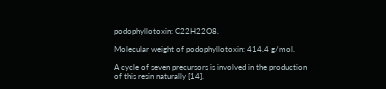podophyllotoxin: C22H22O8.

Molecular weight of podophyllotoxin: 414.4 g/mol.

A cycle of seven precursors is involved in the production of this resin naturally [14].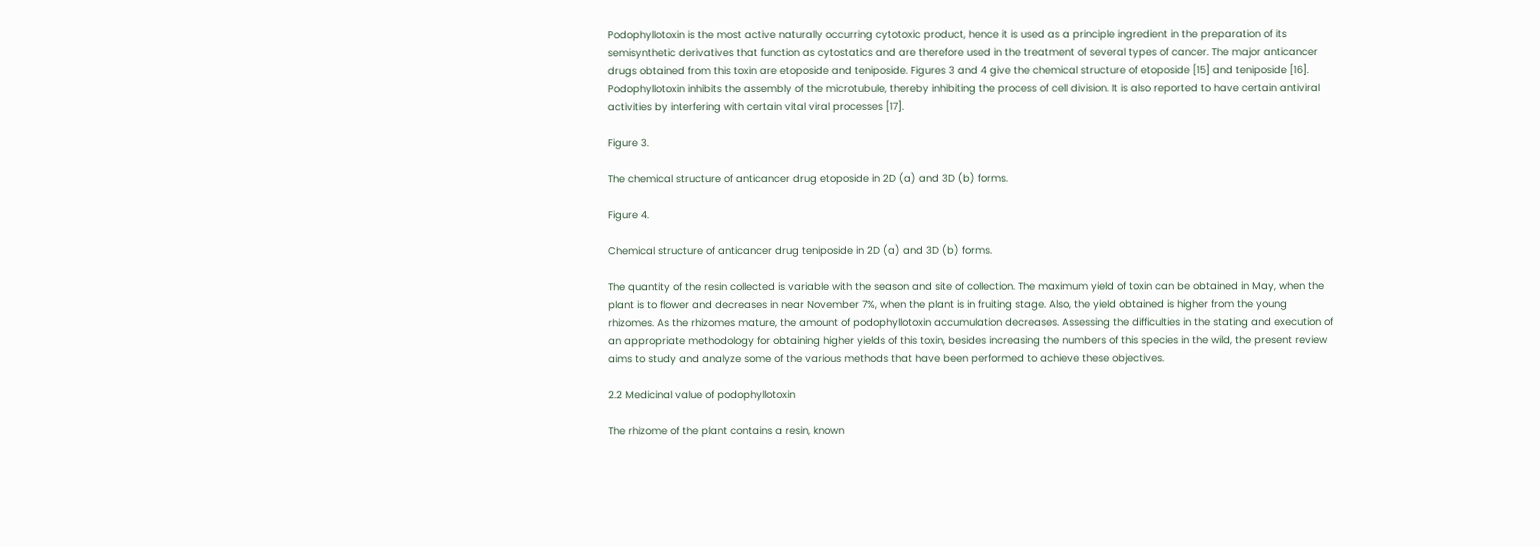Podophyllotoxin is the most active naturally occurring cytotoxic product, hence it is used as a principle ingredient in the preparation of its semisynthetic derivatives that function as cytostatics and are therefore used in the treatment of several types of cancer. The major anticancer drugs obtained from this toxin are etoposide and teniposide. Figures 3 and 4 give the chemical structure of etoposide [15] and teniposide [16]. Podophyllotoxin inhibits the assembly of the microtubule, thereby inhibiting the process of cell division. It is also reported to have certain antiviral activities by interfering with certain vital viral processes [17].

Figure 3.

The chemical structure of anticancer drug etoposide in 2D (a) and 3D (b) forms.

Figure 4.

Chemical structure of anticancer drug teniposide in 2D (a) and 3D (b) forms.

The quantity of the resin collected is variable with the season and site of collection. The maximum yield of toxin can be obtained in May, when the plant is to flower and decreases in near November 7%, when the plant is in fruiting stage. Also, the yield obtained is higher from the young rhizomes. As the rhizomes mature, the amount of podophyllotoxin accumulation decreases. Assessing the difficulties in the stating and execution of an appropriate methodology for obtaining higher yields of this toxin, besides increasing the numbers of this species in the wild, the present review aims to study and analyze some of the various methods that have been performed to achieve these objectives.

2.2 Medicinal value of podophyllotoxin

The rhizome of the plant contains a resin, known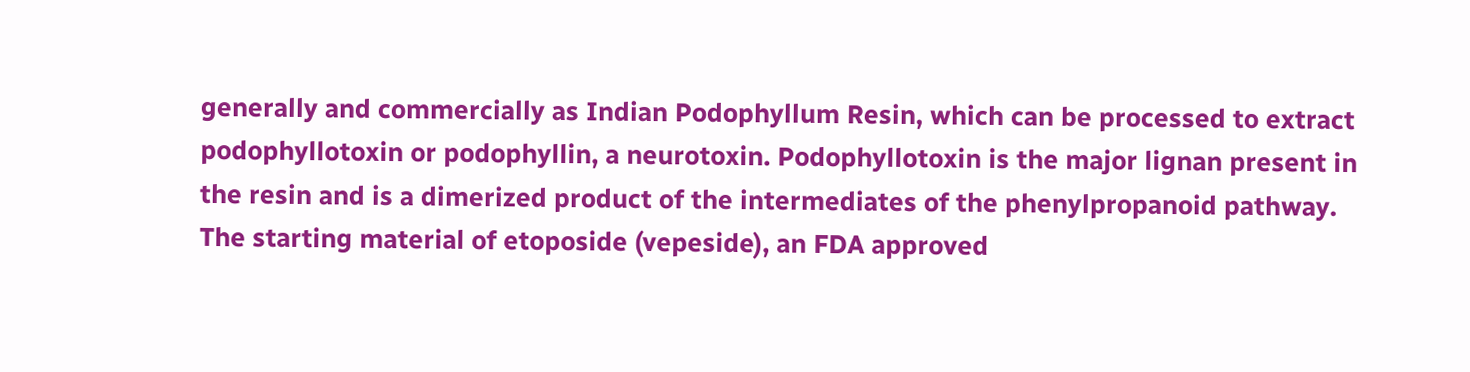generally and commercially as Indian Podophyllum Resin, which can be processed to extract podophyllotoxin or podophyllin, a neurotoxin. Podophyllotoxin is the major lignan present in the resin and is a dimerized product of the intermediates of the phenylpropanoid pathway. The starting material of etoposide (vepeside), an FDA approved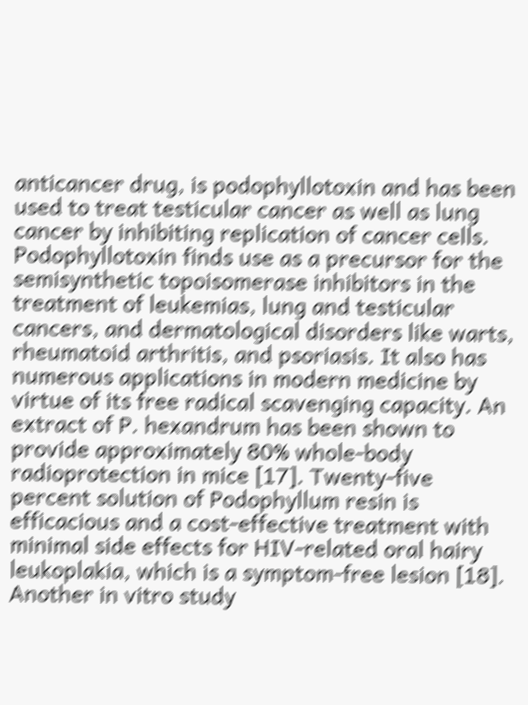anticancer drug, is podophyllotoxin and has been used to treat testicular cancer as well as lung cancer by inhibiting replication of cancer cells. Podophyllotoxin finds use as a precursor for the semisynthetic topoisomerase inhibitors in the treatment of leukemias, lung and testicular cancers, and dermatological disorders like warts, rheumatoid arthritis, and psoriasis. It also has numerous applications in modern medicine by virtue of its free radical scavenging capacity. An extract of P. hexandrum has been shown to provide approximately 80% whole-body radioprotection in mice [17]. Twenty-five percent solution of Podophyllum resin is efficacious and a cost-effective treatment with minimal side effects for HIV-related oral hairy leukoplakia, which is a symptom-free lesion [18]. Another in vitro study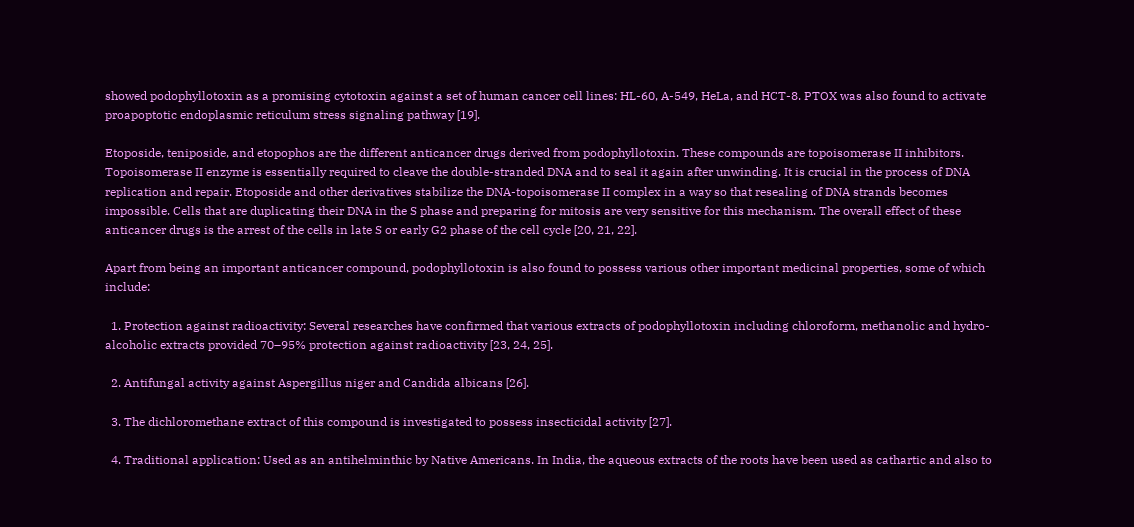showed podophyllotoxin as a promising cytotoxin against a set of human cancer cell lines: HL-60, A-549, HeLa, and HCT-8. PTOX was also found to activate proapoptotic endoplasmic reticulum stress signaling pathway [19].

Etoposide, teniposide, and etopophos are the different anticancer drugs derived from podophyllotoxin. These compounds are topoisomerase II inhibitors. Topoisomerase II enzyme is essentially required to cleave the double-stranded DNA and to seal it again after unwinding. It is crucial in the process of DNA replication and repair. Etoposide and other derivatives stabilize the DNA-topoisomerase II complex in a way so that resealing of DNA strands becomes impossible. Cells that are duplicating their DNA in the S phase and preparing for mitosis are very sensitive for this mechanism. The overall effect of these anticancer drugs is the arrest of the cells in late S or early G2 phase of the cell cycle [20, 21, 22].

Apart from being an important anticancer compound, podophyllotoxin is also found to possess various other important medicinal properties, some of which include:

  1. Protection against radioactivity: Several researches have confirmed that various extracts of podophyllotoxin including chloroform, methanolic and hydro-alcoholic extracts provided 70–95% protection against radioactivity [23, 24, 25].

  2. Antifungal activity against Aspergillus niger and Candida albicans [26].

  3. The dichloromethane extract of this compound is investigated to possess insecticidal activity [27].

  4. Traditional application: Used as an antihelminthic by Native Americans. In India, the aqueous extracts of the roots have been used as cathartic and also to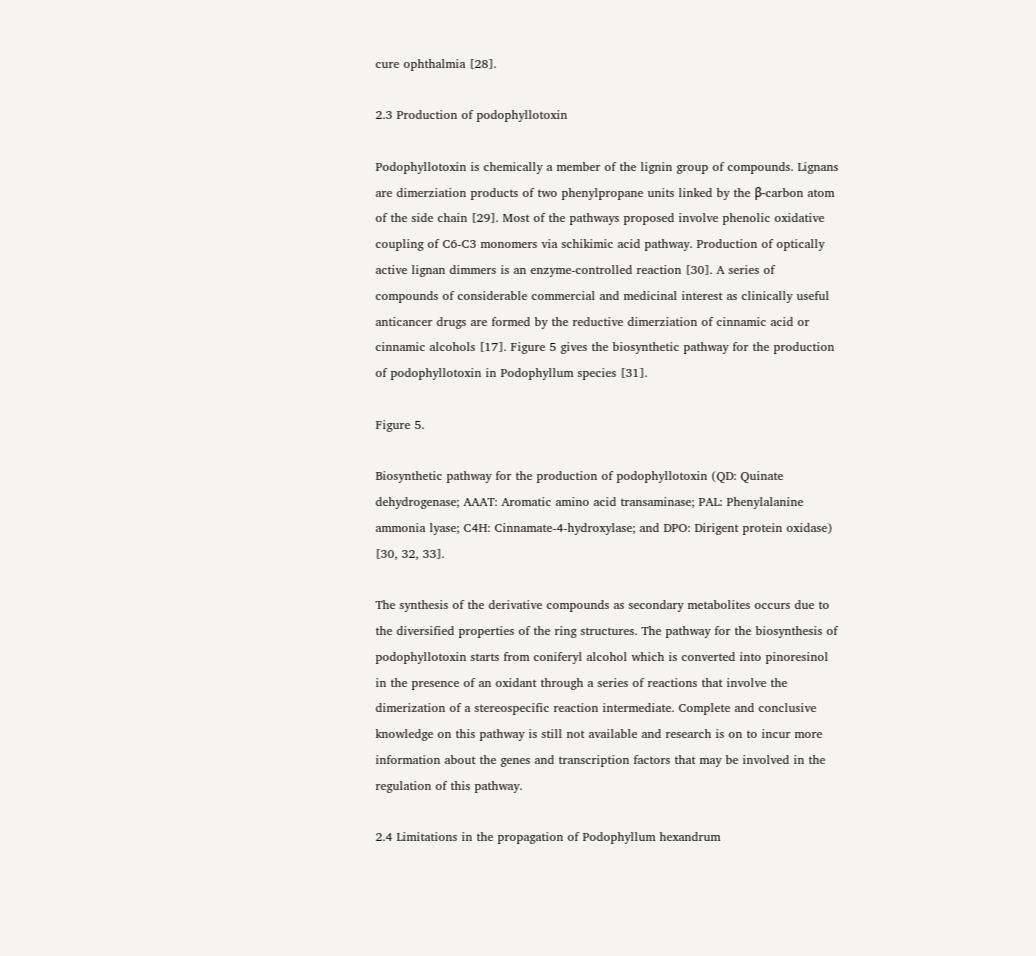cure ophthalmia [28].

2.3 Production of podophyllotoxin

Podophyllotoxin is chemically a member of the lignin group of compounds. Lignans are dimerziation products of two phenylpropane units linked by the β-carbon atom of the side chain [29]. Most of the pathways proposed involve phenolic oxidative coupling of C6-C3 monomers via schikimic acid pathway. Production of optically active lignan dimmers is an enzyme-controlled reaction [30]. A series of compounds of considerable commercial and medicinal interest as clinically useful anticancer drugs are formed by the reductive dimerziation of cinnamic acid or cinnamic alcohols [17]. Figure 5 gives the biosynthetic pathway for the production of podophyllotoxin in Podophyllum species [31].

Figure 5.

Biosynthetic pathway for the production of podophyllotoxin (QD: Quinate dehydrogenase; AAAT: Aromatic amino acid transaminase; PAL: Phenylalanine ammonia lyase; C4H: Cinnamate-4-hydroxylase; and DPO: Dirigent protein oxidase) [30, 32, 33].

The synthesis of the derivative compounds as secondary metabolites occurs due to the diversified properties of the ring structures. The pathway for the biosynthesis of podophyllotoxin starts from coniferyl alcohol which is converted into pinoresinol in the presence of an oxidant through a series of reactions that involve the dimerization of a stereospecific reaction intermediate. Complete and conclusive knowledge on this pathway is still not available and research is on to incur more information about the genes and transcription factors that may be involved in the regulation of this pathway.

2.4 Limitations in the propagation of Podophyllum hexandrum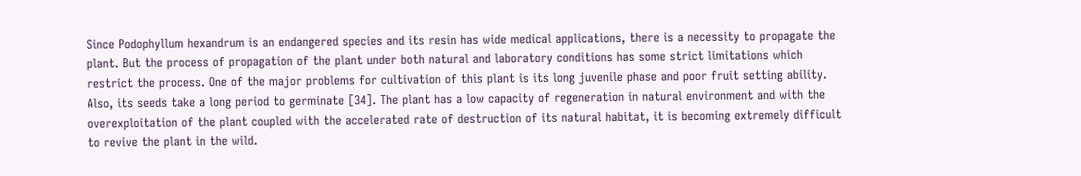Since Podophyllum hexandrum is an endangered species and its resin has wide medical applications, there is a necessity to propagate the plant. But the process of propagation of the plant under both natural and laboratory conditions has some strict limitations which restrict the process. One of the major problems for cultivation of this plant is its long juvenile phase and poor fruit setting ability. Also, its seeds take a long period to germinate [34]. The plant has a low capacity of regeneration in natural environment and with the overexploitation of the plant coupled with the accelerated rate of destruction of its natural habitat, it is becoming extremely difficult to revive the plant in the wild.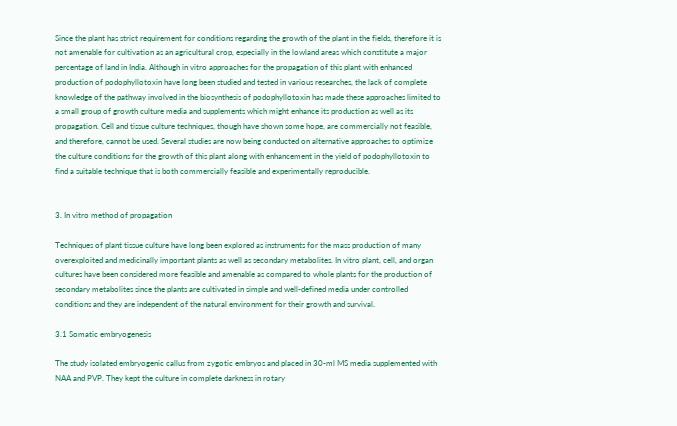Since the plant has strict requirement for conditions regarding the growth of the plant in the fields, therefore it is not amenable for cultivation as an agricultural crop, especially in the lowland areas which constitute a major percentage of land in India. Although in vitro approaches for the propagation of this plant with enhanced production of podophyllotoxin have long been studied and tested in various researches, the lack of complete knowledge of the pathway involved in the biosynthesis of podophyllotoxin has made these approaches limited to a small group of growth culture media and supplements which might enhance its production as well as its propagation. Cell and tissue culture techniques, though have shown some hope, are commercially not feasible, and therefore, cannot be used. Several studies are now being conducted on alternative approaches to optimize the culture conditions for the growth of this plant along with enhancement in the yield of podophyllotoxin to find a suitable technique that is both commercially feasible and experimentally reproducible.


3. In vitro method of propagation

Techniques of plant tissue culture have long been explored as instruments for the mass production of many overexploited and medicinally important plants as well as secondary metabolites. In vitro plant, cell, and organ cultures have been considered more feasible and amenable as compared to whole plants for the production of secondary metabolites since the plants are cultivated in simple and well-defined media under controlled conditions and they are independent of the natural environment for their growth and survival.

3.1 Somatic embryogenesis

The study isolated embryogenic callus from zygotic embryos and placed in 30-ml MS media supplemented with NAA and PVP. They kept the culture in complete darkness in rotary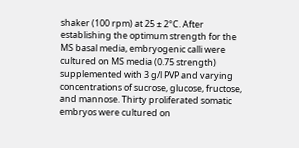shaker (100 rpm) at 25 ± 2°C. After establishing the optimum strength for the MS basal media, embryogenic calli were cultured on MS media (0.75 strength) supplemented with 3 g/l PVP and varying concentrations of sucrose, glucose, fructose, and mannose. Thirty proliferated somatic embryos were cultured on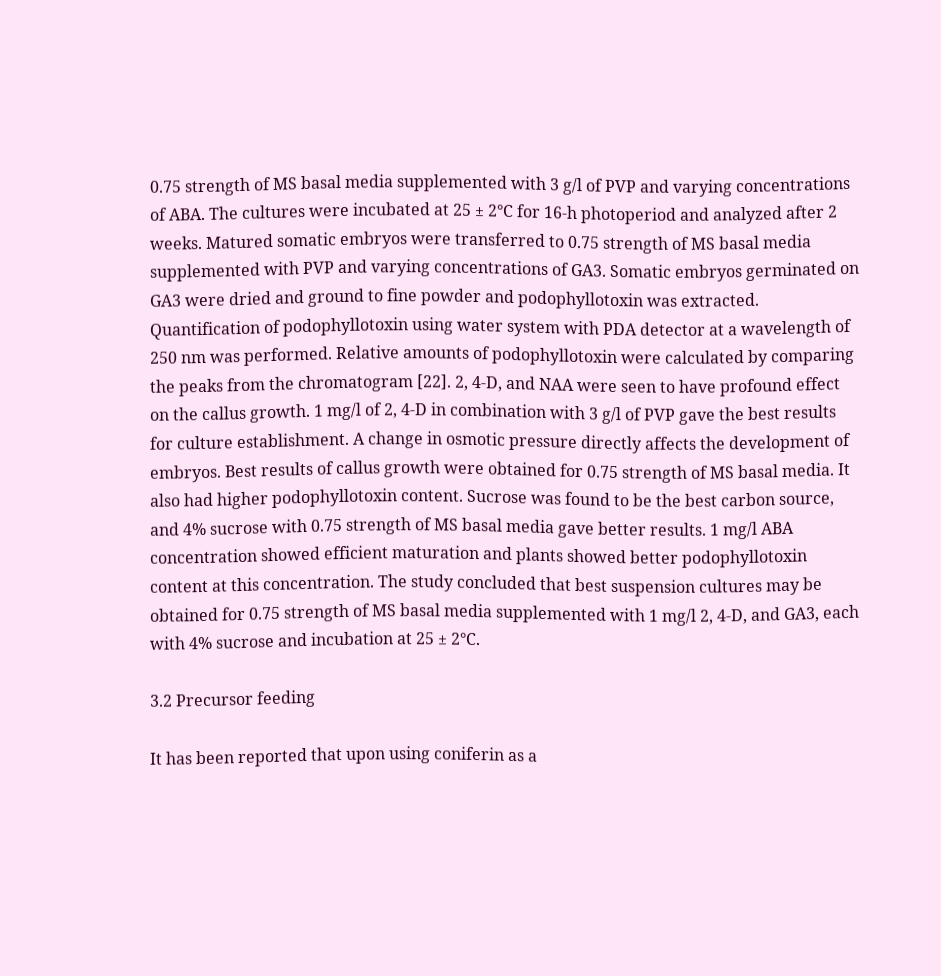0.75 strength of MS basal media supplemented with 3 g/l of PVP and varying concentrations of ABA. The cultures were incubated at 25 ± 2°C for 16-h photoperiod and analyzed after 2 weeks. Matured somatic embryos were transferred to 0.75 strength of MS basal media supplemented with PVP and varying concentrations of GA3. Somatic embryos germinated on GA3 were dried and ground to fine powder and podophyllotoxin was extracted. Quantification of podophyllotoxin using water system with PDA detector at a wavelength of 250 nm was performed. Relative amounts of podophyllotoxin were calculated by comparing the peaks from the chromatogram [22]. 2, 4-D, and NAA were seen to have profound effect on the callus growth. 1 mg/l of 2, 4-D in combination with 3 g/l of PVP gave the best results for culture establishment. A change in osmotic pressure directly affects the development of embryos. Best results of callus growth were obtained for 0.75 strength of MS basal media. It also had higher podophyllotoxin content. Sucrose was found to be the best carbon source, and 4% sucrose with 0.75 strength of MS basal media gave better results. 1 mg/l ABA concentration showed efficient maturation and plants showed better podophyllotoxin content at this concentration. The study concluded that best suspension cultures may be obtained for 0.75 strength of MS basal media supplemented with 1 mg/l 2, 4-D, and GA3, each with 4% sucrose and incubation at 25 ± 2°C.

3.2 Precursor feeding

It has been reported that upon using coniferin as a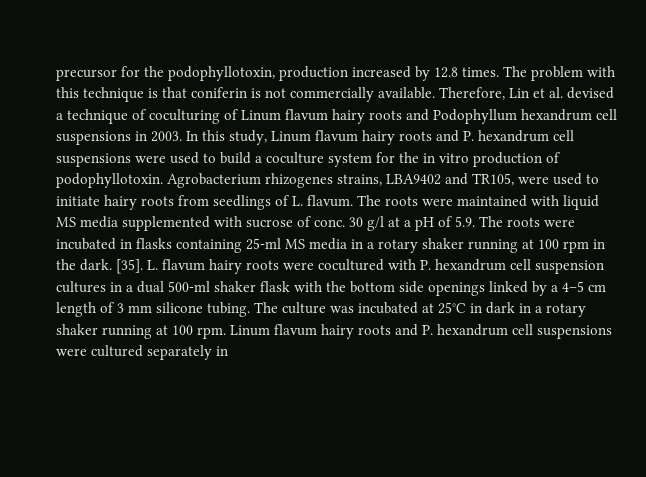precursor for the podophyllotoxin, production increased by 12.8 times. The problem with this technique is that coniferin is not commercially available. Therefore, Lin et al. devised a technique of coculturing of Linum flavum hairy roots and Podophyllum hexandrum cell suspensions in 2003. In this study, Linum flavum hairy roots and P. hexandrum cell suspensions were used to build a coculture system for the in vitro production of podophyllotoxin. Agrobacterium rhizogenes strains, LBA9402 and TR105, were used to initiate hairy roots from seedlings of L. flavum. The roots were maintained with liquid MS media supplemented with sucrose of conc. 30 g/l at a pH of 5.9. The roots were incubated in flasks containing 25-ml MS media in a rotary shaker running at 100 rpm in the dark. [35]. L. flavum hairy roots were cocultured with P. hexandrum cell suspension cultures in a dual 500-ml shaker flask with the bottom side openings linked by a 4–5 cm length of 3 mm silicone tubing. The culture was incubated at 25°C in dark in a rotary shaker running at 100 rpm. Linum flavum hairy roots and P. hexandrum cell suspensions were cultured separately in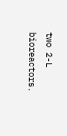two 2-L bioreactors.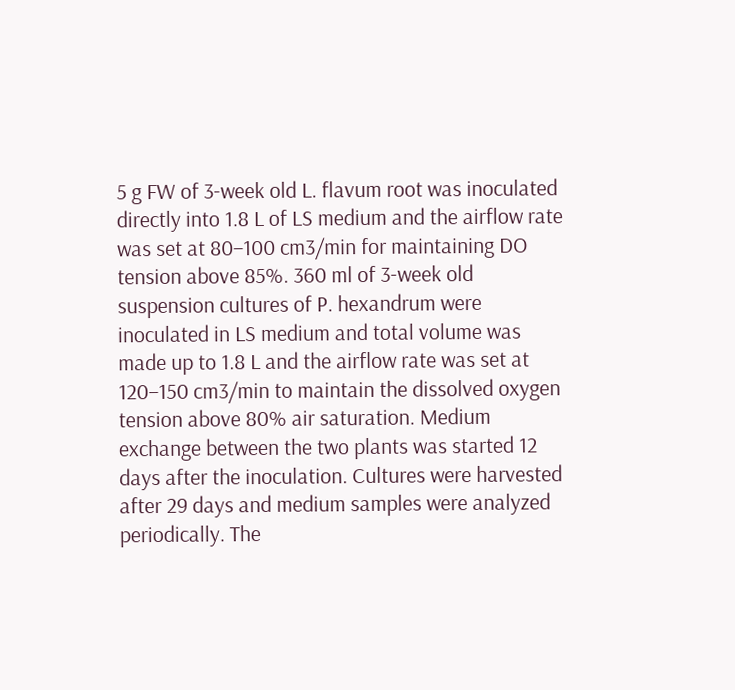5 g FW of 3-week old L. flavum root was inoculated directly into 1.8 L of LS medium and the airflow rate was set at 80–100 cm3/min for maintaining DO tension above 85%. 360 ml of 3-week old suspension cultures of P. hexandrum were inoculated in LS medium and total volume was made up to 1.8 L and the airflow rate was set at 120–150 cm3/min to maintain the dissolved oxygen tension above 80% air saturation. Medium exchange between the two plants was started 12 days after the inoculation. Cultures were harvested after 29 days and medium samples were analyzed periodically. The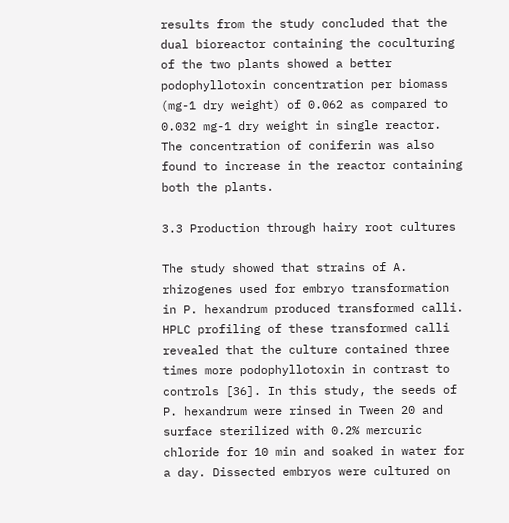results from the study concluded that the dual bioreactor containing the coculturing of the two plants showed a better podophyllotoxin concentration per biomass (mg-1 dry weight) of 0.062 as compared to 0.032 mg-1 dry weight in single reactor. The concentration of coniferin was also found to increase in the reactor containing both the plants.

3.3 Production through hairy root cultures

The study showed that strains of A. rhizogenes used for embryo transformation in P. hexandrum produced transformed calli. HPLC profiling of these transformed calli revealed that the culture contained three times more podophyllotoxin in contrast to controls [36]. In this study, the seeds of P. hexandrum were rinsed in Tween 20 and surface sterilized with 0.2% mercuric chloride for 10 min and soaked in water for a day. Dissected embryos were cultured on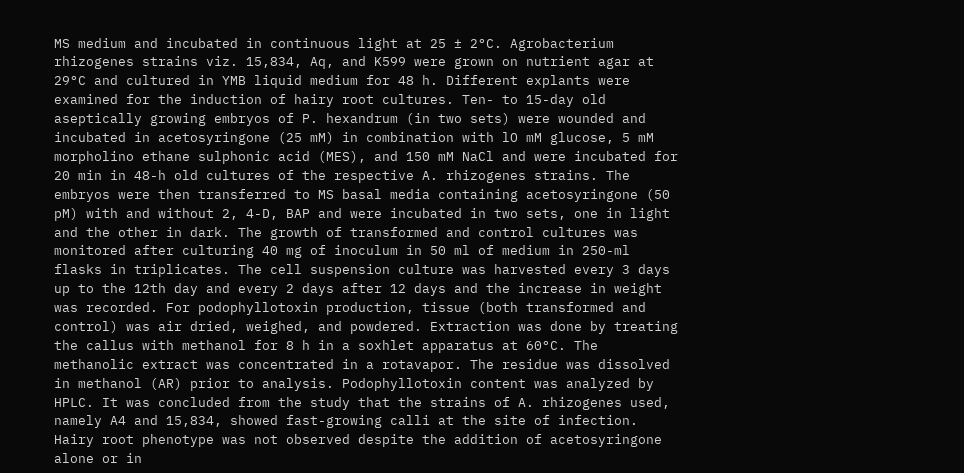MS medium and incubated in continuous light at 25 ± 2°C. Agrobacterium rhizogenes strains viz. 15,834, Aq, and K599 were grown on nutrient agar at 29°C and cultured in YMB liquid medium for 48 h. Different explants were examined for the induction of hairy root cultures. Ten- to 15-day old aseptically growing embryos of P. hexandrum (in two sets) were wounded and incubated in acetosyringone (25 mM) in combination with lO mM glucose, 5 mM morpholino ethane sulphonic acid (MES), and 150 mM NaCl and were incubated for 20 min in 48-h old cultures of the respective A. rhizogenes strains. The embryos were then transferred to MS basal media containing acetosyringone (50 pM) with and without 2, 4-D, BAP and were incubated in two sets, one in light and the other in dark. The growth of transformed and control cultures was monitored after culturing 40 mg of inoculum in 50 ml of medium in 250-ml flasks in triplicates. The cell suspension culture was harvested every 3 days up to the 12th day and every 2 days after 12 days and the increase in weight was recorded. For podophyllotoxin production, tissue (both transformed and control) was air dried, weighed, and powdered. Extraction was done by treating the callus with methanol for 8 h in a soxhlet apparatus at 60°C. The methanolic extract was concentrated in a rotavapor. The residue was dissolved in methanol (AR) prior to analysis. Podophyllotoxin content was analyzed by HPLC. It was concluded from the study that the strains of A. rhizogenes used, namely A4 and 15,834, showed fast-growing calli at the site of infection. Hairy root phenotype was not observed despite the addition of acetosyringone alone or in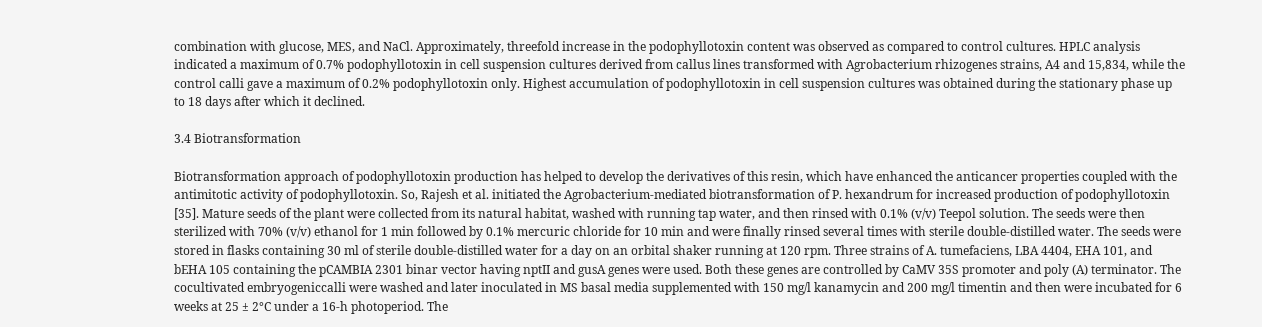combination with glucose, MES, and NaCl. Approximately, threefold increase in the podophyllotoxin content was observed as compared to control cultures. HPLC analysis indicated a maximum of 0.7% podophyllotoxin in cell suspension cultures derived from callus lines transformed with Agrobacterium rhizogenes strains, A4 and 15,834, while the control calli gave a maximum of 0.2% podophyllotoxin only. Highest accumulation of podophyllotoxin in cell suspension cultures was obtained during the stationary phase up to 18 days after which it declined.

3.4 Biotransformation

Biotransformation approach of podophyllotoxin production has helped to develop the derivatives of this resin, which have enhanced the anticancer properties coupled with the antimitotic activity of podophyllotoxin. So, Rajesh et al. initiated the Agrobacterium-mediated biotransformation of P. hexandrum for increased production of podophyllotoxin [35]. Mature seeds of the plant were collected from its natural habitat, washed with running tap water, and then rinsed with 0.1% (v/v) Teepol solution. The seeds were then sterilized with 70% (v/v) ethanol for 1 min followed by 0.1% mercuric chloride for 10 min and were finally rinsed several times with sterile double-distilled water. The seeds were stored in flasks containing 30 ml of sterile double-distilled water for a day on an orbital shaker running at 120 rpm. Three strains of A. tumefaciens, LBA 4404, EHA 101, and bEHA 105 containing the pCAMBIA 2301 binar vector having nptII and gusA genes were used. Both these genes are controlled by CaMV 35S promoter and poly (A) terminator. The cocultivated embryogeniccalli were washed and later inoculated in MS basal media supplemented with 150 mg/l kanamycin and 200 mg/l timentin and then were incubated for 6 weeks at 25 ± 2°C under a 16-h photoperiod. The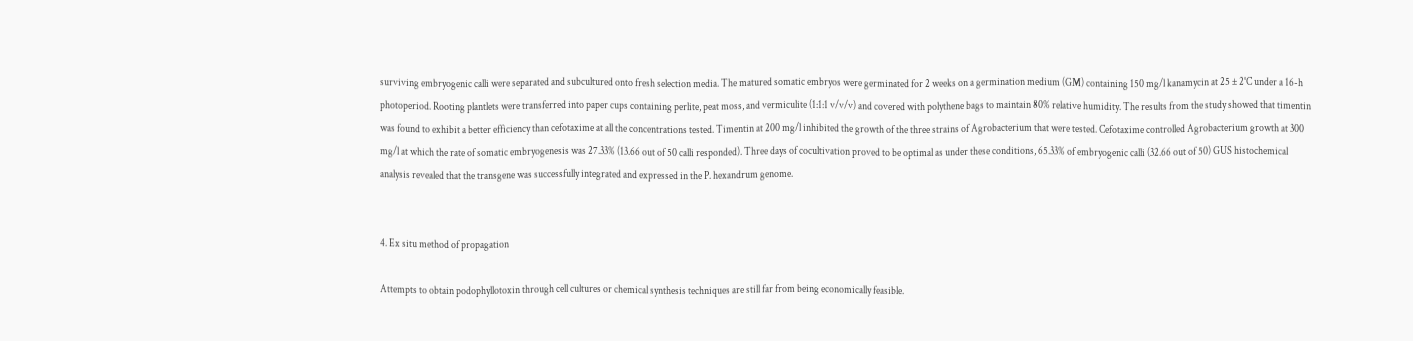surviving embryogenic calli were separated and subcultured onto fresh selection media. The matured somatic embryos were germinated for 2 weeks on a germination medium (GM) containing 150 mg/l kanamycin at 25 ± 2°C under a 16-h photoperiod. Rooting plantlets were transferred into paper cups containing perlite, peat moss, and vermiculite (1:1:1 v/v/v) and covered with polythene bags to maintain 80% relative humidity. The results from the study showed that timentin was found to exhibit a better efficiency than cefotaxime at all the concentrations tested. Timentin at 200 mg/l inhibited the growth of the three strains of Agrobacterium that were tested. Cefotaxime controlled Agrobacterium growth at 300 mg/l at which the rate of somatic embryogenesis was 27.33% (13.66 out of 50 calli responded). Three days of cocultivation proved to be optimal as under these conditions, 65.33% of embryogenic calli (32.66 out of 50) GUS histochemical analysis revealed that the transgene was successfully integrated and expressed in the P. hexandrum genome.


4. Ex situ method of propagation

Attempts to obtain podophyllotoxin through cell cultures or chemical synthesis techniques are still far from being economically feasible.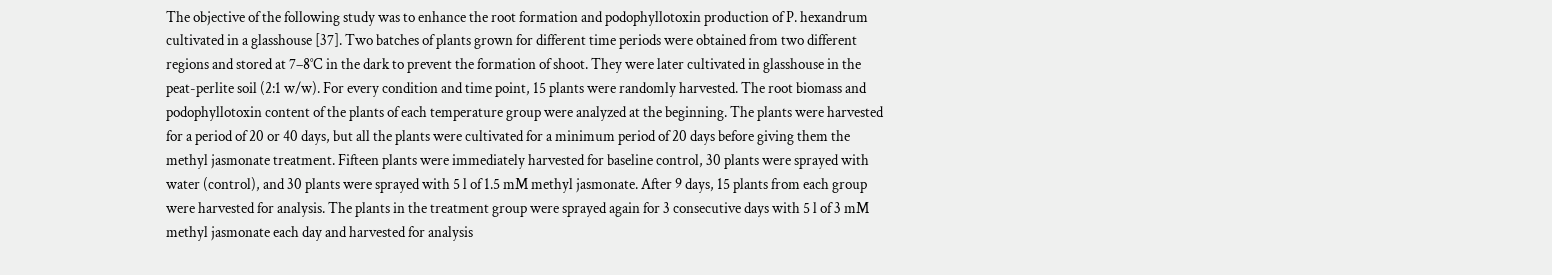The objective of the following study was to enhance the root formation and podophyllotoxin production of P. hexandrum cultivated in a glasshouse [37]. Two batches of plants grown for different time periods were obtained from two different regions and stored at 7–8°C in the dark to prevent the formation of shoot. They were later cultivated in glasshouse in the peat-perlite soil (2:1 w/w). For every condition and time point, 15 plants were randomly harvested. The root biomass and podophyllotoxin content of the plants of each temperature group were analyzed at the beginning. The plants were harvested for a period of 20 or 40 days, but all the plants were cultivated for a minimum period of 20 days before giving them the methyl jasmonate treatment. Fifteen plants were immediately harvested for baseline control, 30 plants were sprayed with water (control), and 30 plants were sprayed with 5 l of 1.5 mM methyl jasmonate. After 9 days, 15 plants from each group were harvested for analysis. The plants in the treatment group were sprayed again for 3 consecutive days with 5 l of 3 mM methyl jasmonate each day and harvested for analysis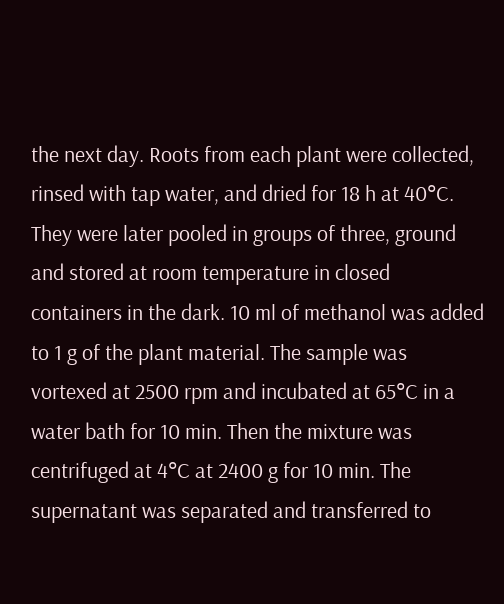the next day. Roots from each plant were collected, rinsed with tap water, and dried for 18 h at 40°C. They were later pooled in groups of three, ground and stored at room temperature in closed containers in the dark. 10 ml of methanol was added to 1 g of the plant material. The sample was vortexed at 2500 rpm and incubated at 65°C in a water bath for 10 min. Then the mixture was centrifuged at 4°C at 2400 g for 10 min. The supernatant was separated and transferred to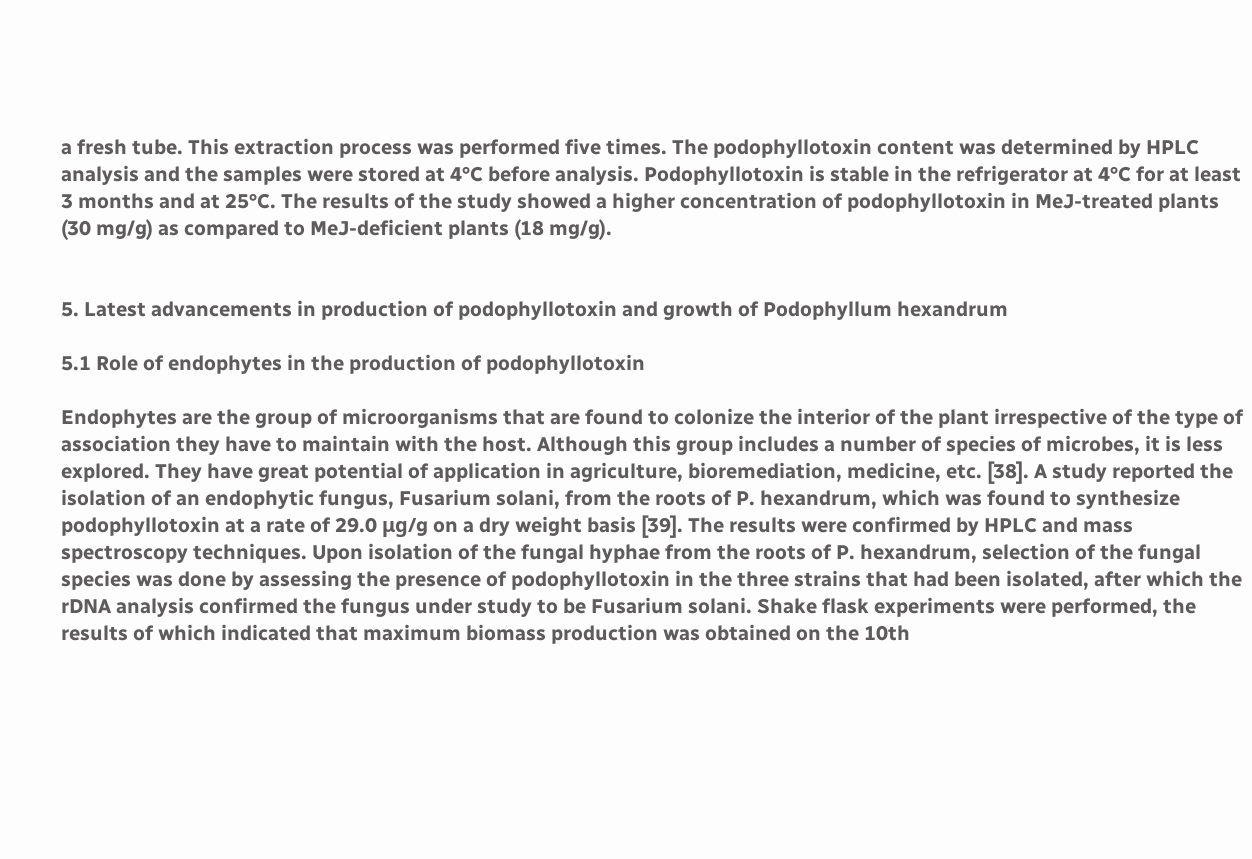a fresh tube. This extraction process was performed five times. The podophyllotoxin content was determined by HPLC analysis and the samples were stored at 4°C before analysis. Podophyllotoxin is stable in the refrigerator at 4°C for at least 3 months and at 25°C. The results of the study showed a higher concentration of podophyllotoxin in MeJ-treated plants (30 mg/g) as compared to MeJ-deficient plants (18 mg/g).


5. Latest advancements in production of podophyllotoxin and growth of Podophyllum hexandrum

5.1 Role of endophytes in the production of podophyllotoxin

Endophytes are the group of microorganisms that are found to colonize the interior of the plant irrespective of the type of association they have to maintain with the host. Although this group includes a number of species of microbes, it is less explored. They have great potential of application in agriculture, bioremediation, medicine, etc. [38]. A study reported the isolation of an endophytic fungus, Fusarium solani, from the roots of P. hexandrum, which was found to synthesize podophyllotoxin at a rate of 29.0 μg/g on a dry weight basis [39]. The results were confirmed by HPLC and mass spectroscopy techniques. Upon isolation of the fungal hyphae from the roots of P. hexandrum, selection of the fungal species was done by assessing the presence of podophyllotoxin in the three strains that had been isolated, after which the rDNA analysis confirmed the fungus under study to be Fusarium solani. Shake flask experiments were performed, the results of which indicated that maximum biomass production was obtained on the 10th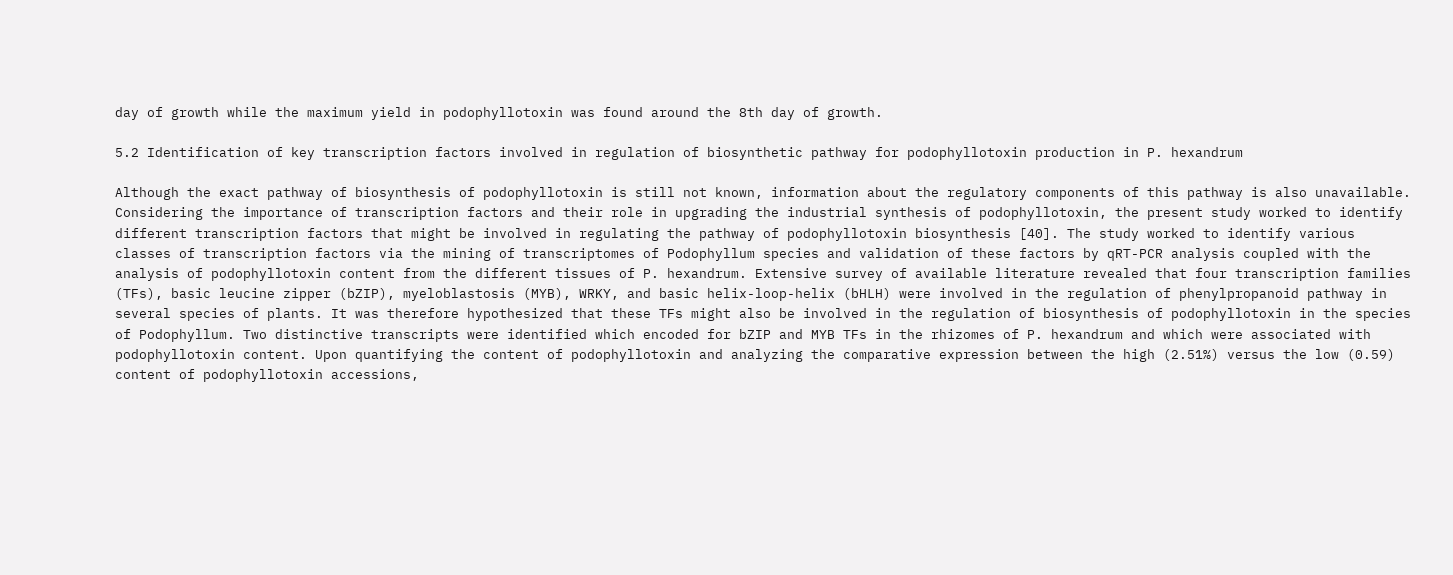day of growth while the maximum yield in podophyllotoxin was found around the 8th day of growth.

5.2 Identification of key transcription factors involved in regulation of biosynthetic pathway for podophyllotoxin production in P. hexandrum

Although the exact pathway of biosynthesis of podophyllotoxin is still not known, information about the regulatory components of this pathway is also unavailable. Considering the importance of transcription factors and their role in upgrading the industrial synthesis of podophyllotoxin, the present study worked to identify different transcription factors that might be involved in regulating the pathway of podophyllotoxin biosynthesis [40]. The study worked to identify various classes of transcription factors via the mining of transcriptomes of Podophyllum species and validation of these factors by qRT-PCR analysis coupled with the analysis of podophyllotoxin content from the different tissues of P. hexandrum. Extensive survey of available literature revealed that four transcription families (TFs), basic leucine zipper (bZIP), myeloblastosis (MYB), WRKY, and basic helix-loop-helix (bHLH) were involved in the regulation of phenylpropanoid pathway in several species of plants. It was therefore hypothesized that these TFs might also be involved in the regulation of biosynthesis of podophyllotoxin in the species of Podophyllum. Two distinctive transcripts were identified which encoded for bZIP and MYB TFs in the rhizomes of P. hexandrum and which were associated with podophyllotoxin content. Upon quantifying the content of podophyllotoxin and analyzing the comparative expression between the high (2.51%) versus the low (0.59) content of podophyllotoxin accessions,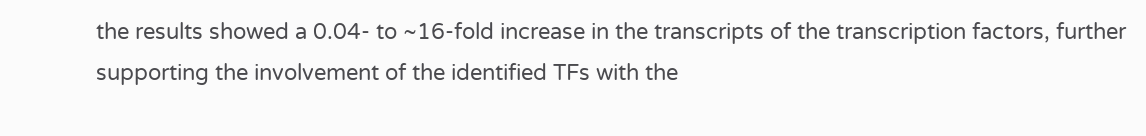the results showed a 0.04- to ~16-fold increase in the transcripts of the transcription factors, further supporting the involvement of the identified TFs with the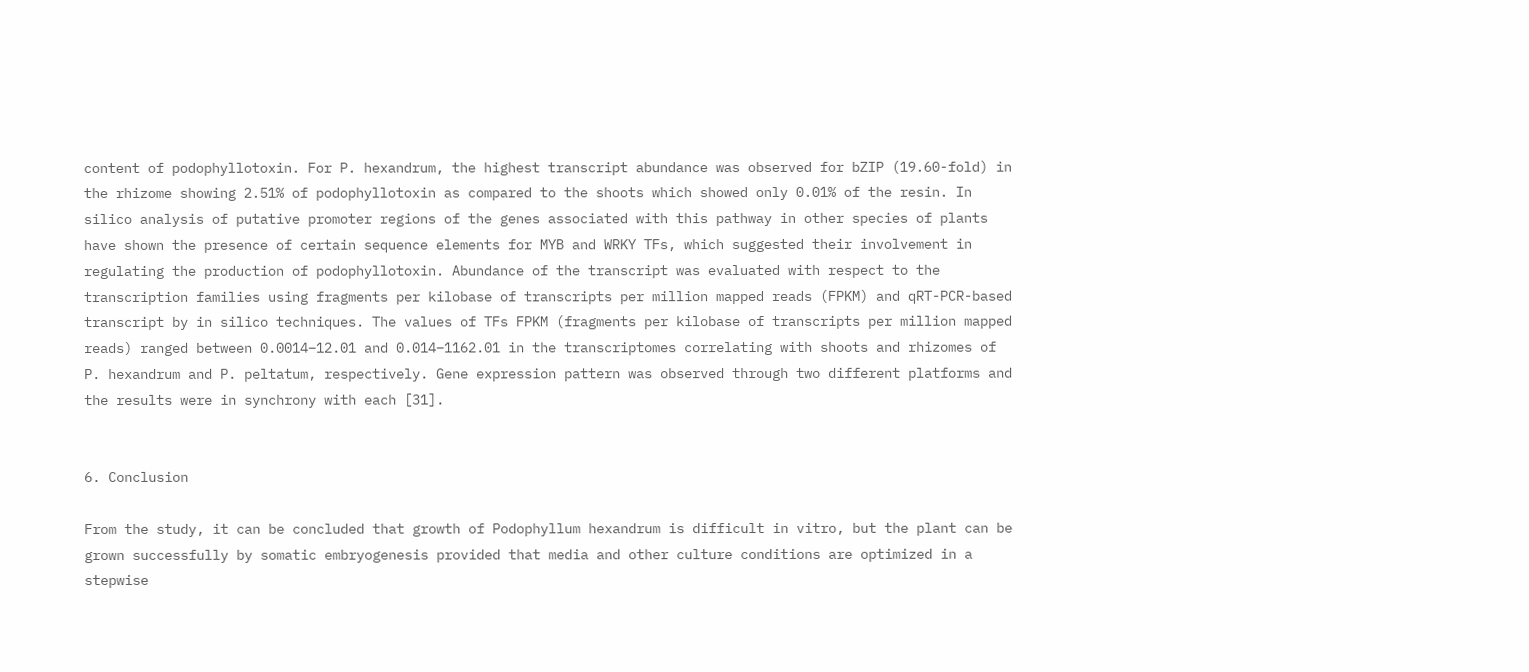content of podophyllotoxin. For P. hexandrum, the highest transcript abundance was observed for bZIP (19.60-fold) in the rhizome showing 2.51% of podophyllotoxin as compared to the shoots which showed only 0.01% of the resin. In silico analysis of putative promoter regions of the genes associated with this pathway in other species of plants have shown the presence of certain sequence elements for MYB and WRKY TFs, which suggested their involvement in regulating the production of podophyllotoxin. Abundance of the transcript was evaluated with respect to the transcription families using fragments per kilobase of transcripts per million mapped reads (FPKM) and qRT-PCR-based transcript by in silico techniques. The values of TFs FPKM (fragments per kilobase of transcripts per million mapped reads) ranged between 0.0014–12.01 and 0.014–1162.01 in the transcriptomes correlating with shoots and rhizomes of P. hexandrum and P. peltatum, respectively. Gene expression pattern was observed through two different platforms and the results were in synchrony with each [31].


6. Conclusion

From the study, it can be concluded that growth of Podophyllum hexandrum is difficult in vitro, but the plant can be grown successfully by somatic embryogenesis provided that media and other culture conditions are optimized in a stepwise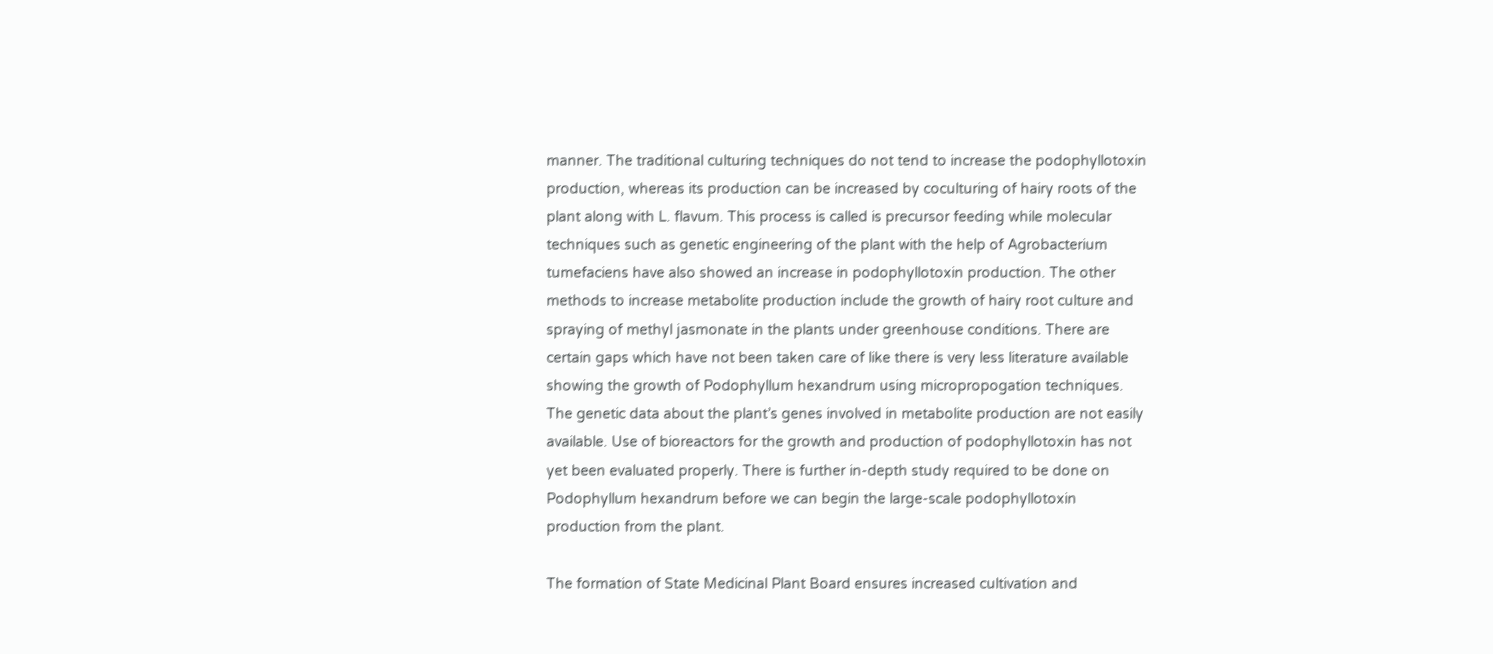manner. The traditional culturing techniques do not tend to increase the podophyllotoxin production, whereas its production can be increased by coculturing of hairy roots of the plant along with L. flavum. This process is called is precursor feeding while molecular techniques such as genetic engineering of the plant with the help of Agrobacterium tumefaciens have also showed an increase in podophyllotoxin production. The other methods to increase metabolite production include the growth of hairy root culture and spraying of methyl jasmonate in the plants under greenhouse conditions. There are certain gaps which have not been taken care of like there is very less literature available showing the growth of Podophyllum hexandrum using micropropogation techniques. The genetic data about the plant’s genes involved in metabolite production are not easily available. Use of bioreactors for the growth and production of podophyllotoxin has not yet been evaluated properly. There is further in-depth study required to be done on Podophyllum hexandrum before we can begin the large-scale podophyllotoxin production from the plant.

The formation of State Medicinal Plant Board ensures increased cultivation and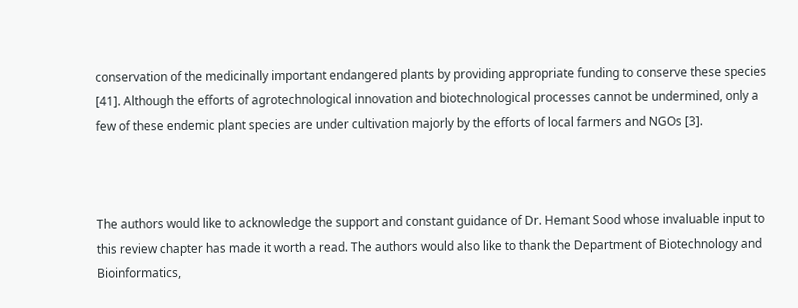conservation of the medicinally important endangered plants by providing appropriate funding to conserve these species [41]. Although the efforts of agrotechnological innovation and biotechnological processes cannot be undermined, only a few of these endemic plant species are under cultivation majorly by the efforts of local farmers and NGOs [3].



The authors would like to acknowledge the support and constant guidance of Dr. Hemant Sood whose invaluable input to this review chapter has made it worth a read. The authors would also like to thank the Department of Biotechnology and Bioinformatics,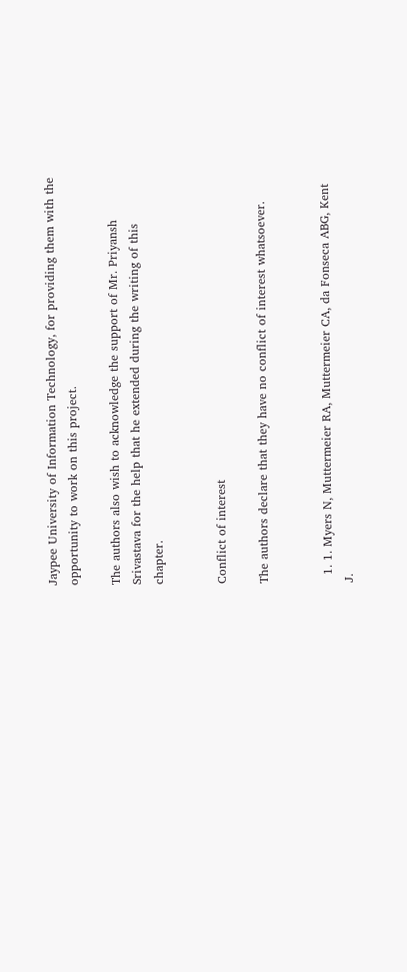Jaypee University of Information Technology, for providing them with the opportunity to work on this project.

The authors also wish to acknowledge the support of Mr. Priyansh Srivastava for the help that he extended during the writing of this chapter.


Conflict of interest

The authors declare that they have no conflict of interest whatsoever.


  1. 1. Myers N, Muttermeier RA, Muttermeier CA, da Fonseca ABG, Kent J.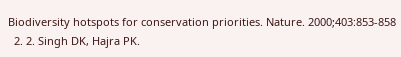Biodiversity hotspots for conservation priorities. Nature. 2000;403:853-858
  2. 2. Singh DK, Hajra PK.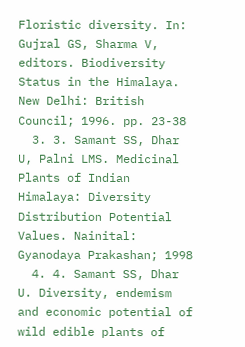Floristic diversity. In: Gujral GS, Sharma V, editors. Biodiversity Status in the Himalaya. New Delhi: British Council; 1996. pp. 23-38
  3. 3. Samant SS, Dhar U, Palni LMS. Medicinal Plants of Indian Himalaya: Diversity Distribution Potential Values. Nainital: Gyanodaya Prakashan; 1998
  4. 4. Samant SS, Dhar U. Diversity, endemism and economic potential of wild edible plants of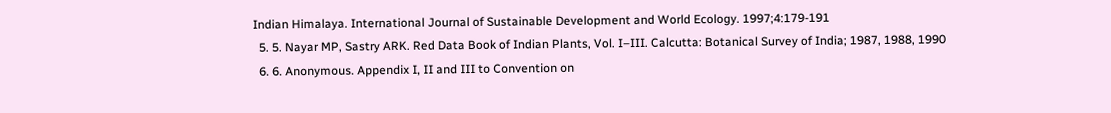Indian Himalaya. International Journal of Sustainable Development and World Ecology. 1997;4:179-191
  5. 5. Nayar MP, Sastry ARK. Red Data Book of Indian Plants, Vol. I–III. Calcutta: Botanical Survey of India; 1987, 1988, 1990
  6. 6. Anonymous. Appendix I, II and III to Convention on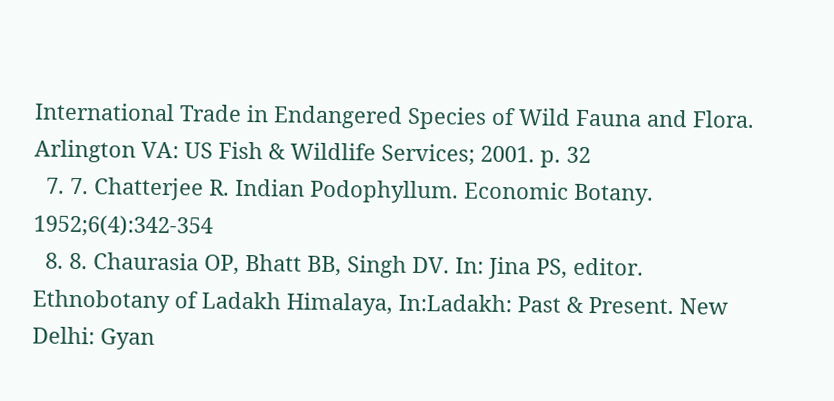International Trade in Endangered Species of Wild Fauna and Flora. Arlington VA: US Fish & Wildlife Services; 2001. p. 32
  7. 7. Chatterjee R. Indian Podophyllum. Economic Botany. 1952;6(4):342-354
  8. 8. Chaurasia OP, Bhatt BB, Singh DV. In: Jina PS, editor. Ethnobotany of Ladakh Himalaya, In:Ladakh: Past & Present. New Delhi: Gyan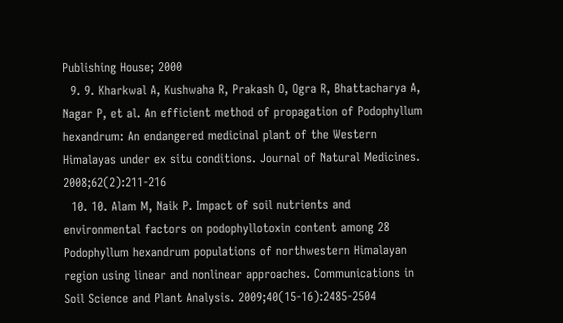Publishing House; 2000
  9. 9. Kharkwal A, Kushwaha R, Prakash O, Ogra R, Bhattacharya A, Nagar P, et al. An efficient method of propagation of Podophyllum hexandrum: An endangered medicinal plant of the Western Himalayas under ex situ conditions. Journal of Natural Medicines. 2008;62(2):211-216
  10. 10. Alam M, Naik P. Impact of soil nutrients and environmental factors on podophyllotoxin content among 28 Podophyllum hexandrum populations of northwestern Himalayan region using linear and nonlinear approaches. Communications in Soil Science and Plant Analysis. 2009;40(15-16):2485-2504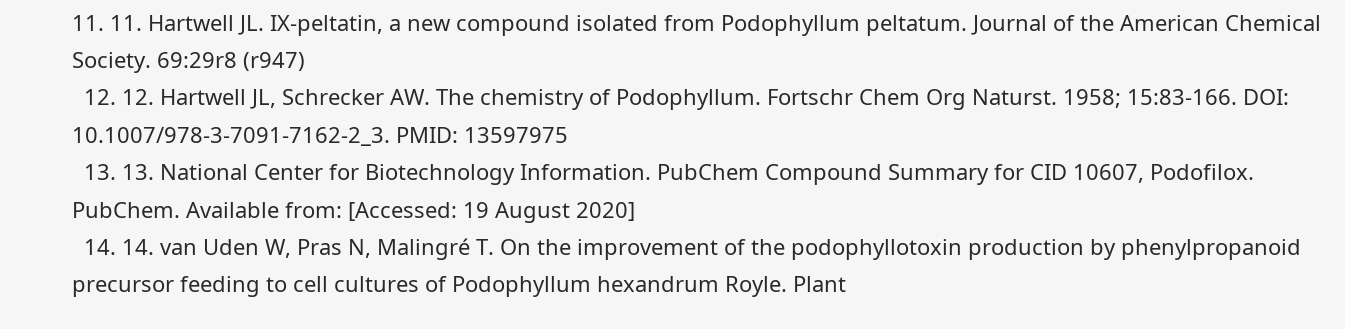11. 11. Hartwell JL. IX-peltatin, a new compound isolated from Podophyllum peltatum. Journal of the American Chemical Society. 69:29r8 (r947)
  12. 12. Hartwell JL, Schrecker AW. The chemistry of Podophyllum. Fortschr Chem Org Naturst. 1958; 15:83-166. DOI: 10.1007/978-3-7091-7162-2_3. PMID: 13597975
  13. 13. National Center for Biotechnology Information. PubChem Compound Summary for CID 10607, Podofilox. PubChem. Available from: [Accessed: 19 August 2020]
  14. 14. van Uden W, Pras N, Malingré T. On the improvement of the podophyllotoxin production by phenylpropanoid precursor feeding to cell cultures of Podophyllum hexandrum Royle. Plant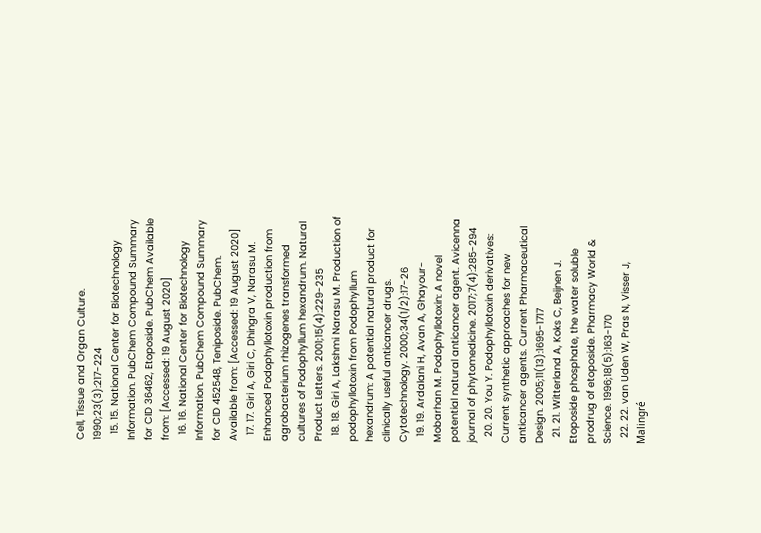Cell, Tissue and Organ Culture. 1990;23(3):217-224
  15. 15. National Center for Biotechnology Information. PubChem Compound Summary for CID 36462, Etoposide. PubChem Available from: [Accessed: 19 August 2020]
  16. 16. National Center for Biotechnology Information. PubChem Compound Summary for CID 452548, Teniposide. PubChem. Available from: [Accessed: 19 August 2020]
  17. 17. Giri A, Giri C, Dhingra V, Narasu M. Enhanced Podophyllotoxin production from agrobacterium rhizogenes transformed cultures of Podophyllum hexandrum. Natural Product Letters. 2001;15(4):229-235
  18. 18. Giri A, Lakshmi Narasu M. Production of podophyllotoxin from Podophyllum hexandrum: A potential natural product for clinically useful anticancer drugs. Cytotechnology. 2000;34(1/2):17-26
  19. 19. Ardalani H, Avan A, Ghayour-Mobarhan M. Podophyllotoxin: A novel potential natural anticancer agent. Avicenna journal of phytomedicine. 2017;7(4):285-294
  20. 20. You Y. Podophyllotoxin derivatives: Current synthetic approaches for new anticancer agents. Current Pharmaceutical Design. 2005;11(13):1695-1717
  21. 21. Witterland A, Koks C, Beijnen J. Etoposide phosphate, the water soluble prodrug of etoposide. Pharmacy World & Science. 1996;18(5):163-170
  22. 22. van Uden W, Pras N, Visser J, Malingré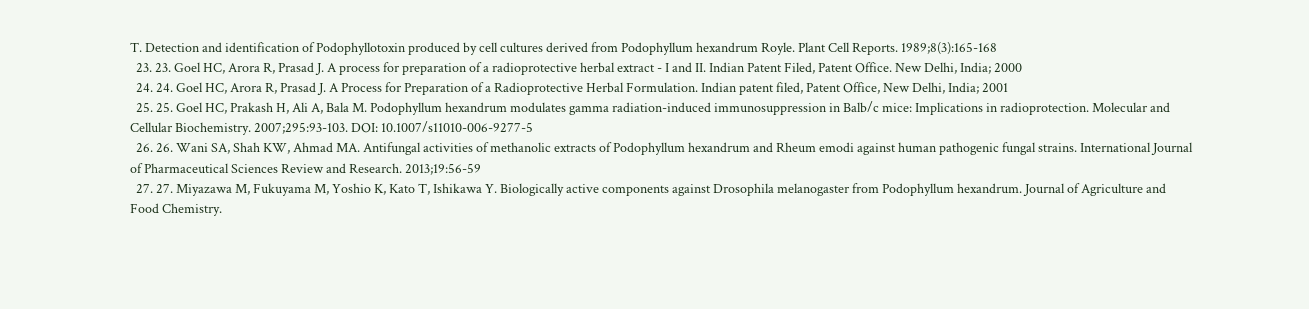T. Detection and identification of Podophyllotoxin produced by cell cultures derived from Podophyllum hexandrum Royle. Plant Cell Reports. 1989;8(3):165-168
  23. 23. Goel HC, Arora R, Prasad J. A process for preparation of a radioprotective herbal extract - I and II. Indian Patent Filed, Patent Office. New Delhi, India; 2000
  24. 24. Goel HC, Arora R, Prasad J. A Process for Preparation of a Radioprotective Herbal Formulation. Indian patent filed, Patent Office, New Delhi, India; 2001
  25. 25. Goel HC, Prakash H, Ali A, Bala M. Podophyllum hexandrum modulates gamma radiation-induced immunosuppression in Balb/c mice: Implications in radioprotection. Molecular and Cellular Biochemistry. 2007;295:93-103. DOI: 10.1007/s11010-006-9277-5
  26. 26. Wani SA, Shah KW, Ahmad MA. Antifungal activities of methanolic extracts of Podophyllum hexandrum and Rheum emodi against human pathogenic fungal strains. International Journal of Pharmaceutical Sciences Review and Research. 2013;19:56-59
  27. 27. Miyazawa M, Fukuyama M, Yoshio K, Kato T, Ishikawa Y. Biologically active components against Drosophila melanogaster from Podophyllum hexandrum. Journal of Agriculture and Food Chemistry.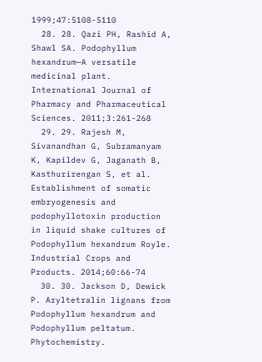1999;47:5108-5110
  28. 28. Qazi PH, Rashid A, Shawl SA. Podophyllum hexandrum—A versatile medicinal plant. International Journal of Pharmacy and Pharmaceutical Sciences. 2011;3:261-268
  29. 29. Rajesh M, Sivanandhan G, Subramanyam K, Kapildev G, Jaganath B, Kasthurirengan S, et al. Establishment of somatic embryogenesis and podophyllotoxin production in liquid shake cultures of Podophyllum hexandrum Royle. Industrial Crops and Products. 2014;60:66-74
  30. 30. Jackson D, Dewick P. Aryltetralin lignans from Podophyllum hexandrum and Podophyllum peltatum. Phytochemistry.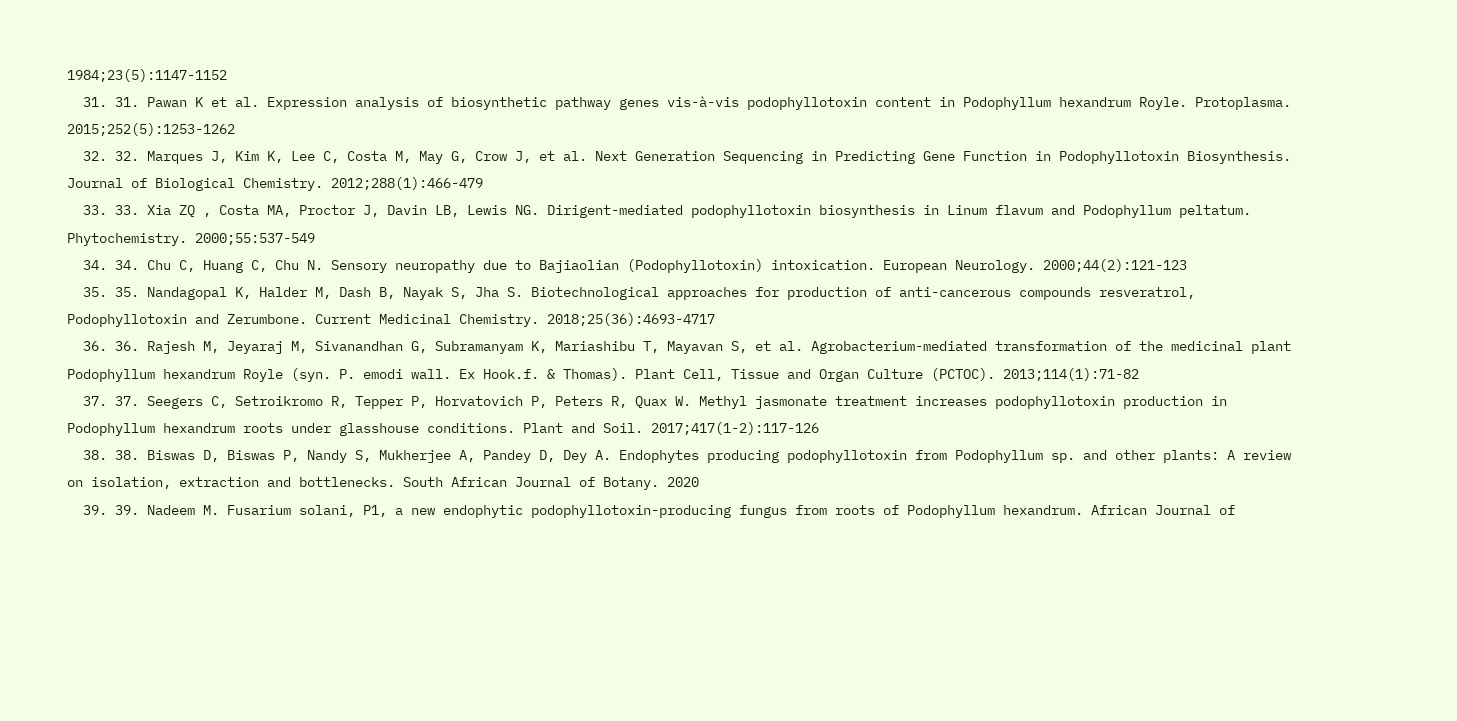1984;23(5):1147-1152
  31. 31. Pawan K et al. Expression analysis of biosynthetic pathway genes vis-à-vis podophyllotoxin content in Podophyllum hexandrum Royle. Protoplasma. 2015;252(5):1253-1262
  32. 32. Marques J, Kim K, Lee C, Costa M, May G, Crow J, et al. Next Generation Sequencing in Predicting Gene Function in Podophyllotoxin Biosynthesis. Journal of Biological Chemistry. 2012;288(1):466-479
  33. 33. Xia ZQ , Costa MA, Proctor J, Davin LB, Lewis NG. Dirigent-mediated podophyllotoxin biosynthesis in Linum flavum and Podophyllum peltatum. Phytochemistry. 2000;55:537-549
  34. 34. Chu C, Huang C, Chu N. Sensory neuropathy due to Bajiaolian (Podophyllotoxin) intoxication. European Neurology. 2000;44(2):121-123
  35. 35. Nandagopal K, Halder M, Dash B, Nayak S, Jha S. Biotechnological approaches for production of anti-cancerous compounds resveratrol, Podophyllotoxin and Zerumbone. Current Medicinal Chemistry. 2018;25(36):4693-4717
  36. 36. Rajesh M, Jeyaraj M, Sivanandhan G, Subramanyam K, Mariashibu T, Mayavan S, et al. Agrobacterium-mediated transformation of the medicinal plant Podophyllum hexandrum Royle (syn. P. emodi wall. Ex Hook.f. & Thomas). Plant Cell, Tissue and Organ Culture (PCTOC). 2013;114(1):71-82
  37. 37. Seegers C, Setroikromo R, Tepper P, Horvatovich P, Peters R, Quax W. Methyl jasmonate treatment increases podophyllotoxin production in Podophyllum hexandrum roots under glasshouse conditions. Plant and Soil. 2017;417(1-2):117-126
  38. 38. Biswas D, Biswas P, Nandy S, Mukherjee A, Pandey D, Dey A. Endophytes producing podophyllotoxin from Podophyllum sp. and other plants: A review on isolation, extraction and bottlenecks. South African Journal of Botany. 2020
  39. 39. Nadeem M. Fusarium solani, P1, a new endophytic podophyllotoxin-producing fungus from roots of Podophyllum hexandrum. African Journal of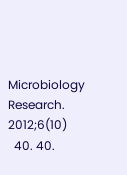Microbiology Research. 2012;6(10)
  40. 40.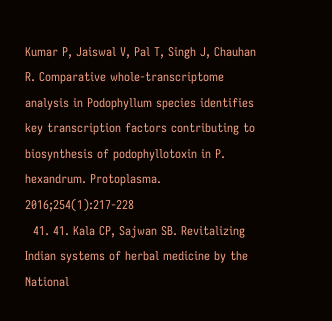Kumar P, Jaiswal V, Pal T, Singh J, Chauhan R. Comparative whole-transcriptome analysis in Podophyllum species identifies key transcription factors contributing to biosynthesis of podophyllotoxin in P. hexandrum. Protoplasma. 2016;254(1):217-228
  41. 41. Kala CP, Sajwan SB. Revitalizing Indian systems of herbal medicine by the National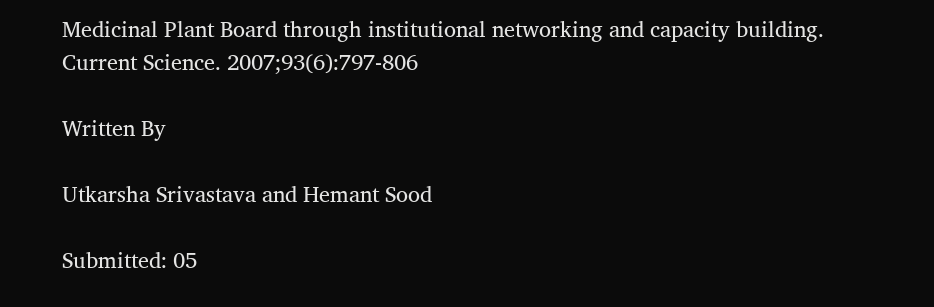Medicinal Plant Board through institutional networking and capacity building. Current Science. 2007;93(6):797-806

Written By

Utkarsha Srivastava and Hemant Sood

Submitted: 05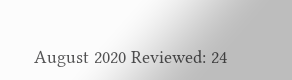August 2020 Reviewed: 24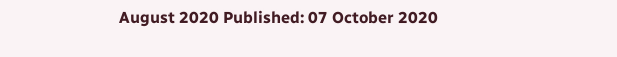August 2020 Published: 07 October 2020